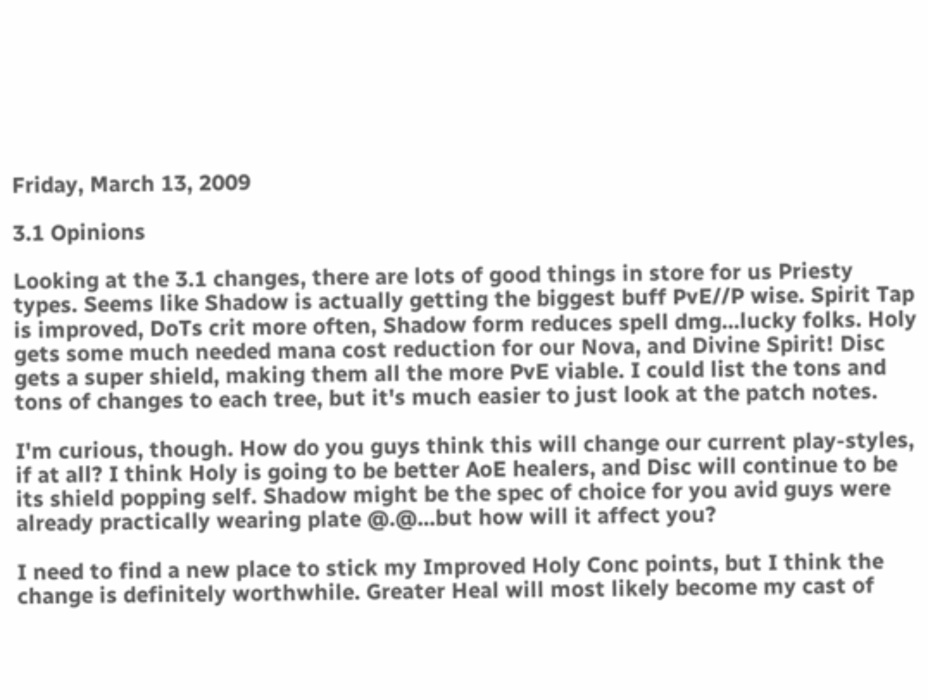Friday, March 13, 2009

3.1 Opinions

Looking at the 3.1 changes, there are lots of good things in store for us Priesty types. Seems like Shadow is actually getting the biggest buff PvE//P wise. Spirit Tap is improved, DoTs crit more often, Shadow form reduces spell dmg...lucky folks. Holy gets some much needed mana cost reduction for our Nova, and Divine Spirit! Disc gets a super shield, making them all the more PvE viable. I could list the tons and tons of changes to each tree, but it's much easier to just look at the patch notes.

I'm curious, though. How do you guys think this will change our current play-styles, if at all? I think Holy is going to be better AoE healers, and Disc will continue to be its shield popping self. Shadow might be the spec of choice for you avid guys were already practically wearing plate @.@...but how will it affect you?

I need to find a new place to stick my Improved Holy Conc points, but I think the change is definitely worthwhile. Greater Heal will most likely become my cast of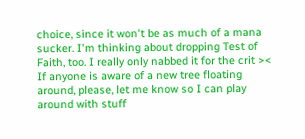choice, since it won't be as much of a mana sucker. I'm thinking about dropping Test of Faith, too. I really only nabbed it for the crit >< If anyone is aware of a new tree floating around, please, let me know so I can play around with stuff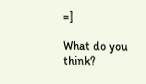=]

What do you think?